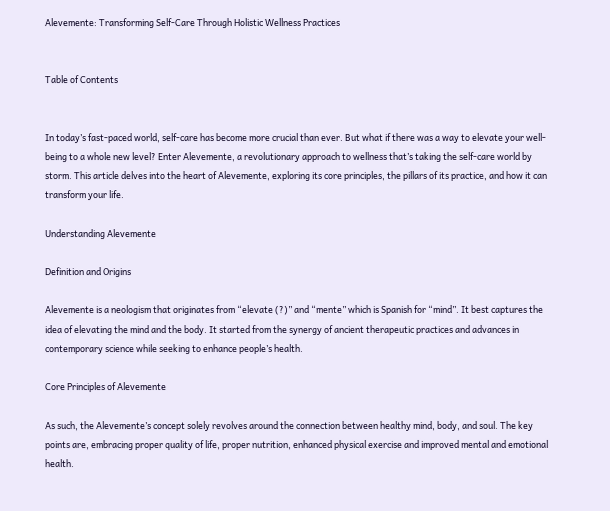Alevemente: Transforming Self-Care Through Holistic Wellness Practices


Table of Contents


In today’s fast-paced world, self-care has become more crucial than ever. But what if there was a way to elevate your well-being to a whole new level? Enter Alevemente, a revolutionary approach to wellness that’s taking the self-care world by storm. This article delves into the heart of Alevemente, exploring its core principles, the pillars of its practice, and how it can transform your life.

Understanding Alevemente

Definition and Origins

Alevemente is a neologism that originates from “elevate (?)” and “mente” which is Spanish for “mind”. It best captures the idea of elevating the mind and the body. It started from the synergy of ancient therapeutic practices and advances in contemporary science while seeking to enhance people’s health.

Core Principles of Alevemente

As such, the Alevemente’s concept solely revolves around the connection between healthy mind, body, and soul. The key points are, embracing proper quality of life, proper nutrition, enhanced physical exercise and improved mental and emotional health.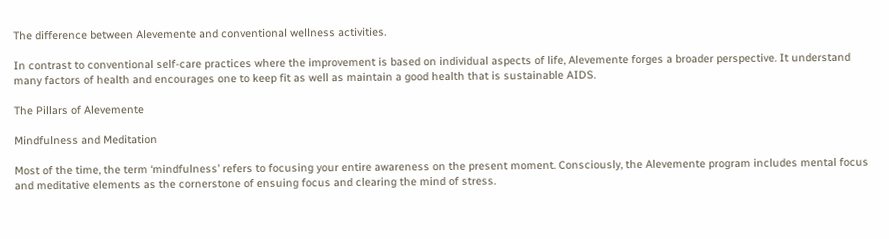The difference between Alevemente and conventional wellness activities.

In contrast to conventional self-care practices where the improvement is based on individual aspects of life, Alevemente forges a broader perspective. It understand many factors of health and encourages one to keep fit as well as maintain a good health that is sustainable AIDS.

The Pillars of Alevemente

Mindfulness and Meditation

Most of the time, the term ‘mindfulness’ refers to focusing your entire awareness on the present moment. Consciously, the Alevemente program includes mental focus and meditative elements as the cornerstone of ensuing focus and clearing the mind of stress.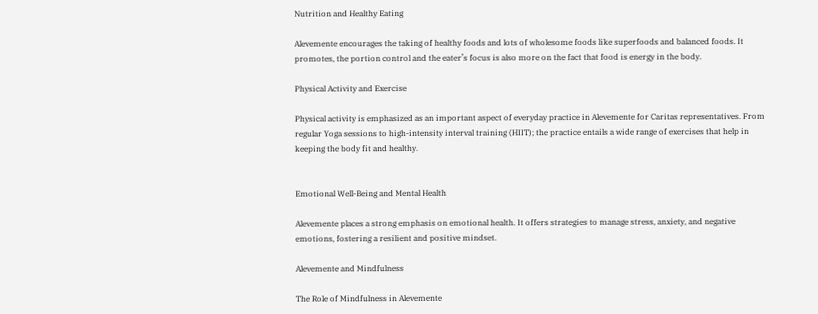Nutrition and Healthy Eating

Alevemente encourages the taking of healthy foods and lots of wholesome foods like superfoods and balanced foods. It promotes, the portion control and the eater’s focus is also more on the fact that food is energy in the body.

Physical Activity and Exercise

Physical activity is emphasized as an important aspect of everyday practice in Alevemente for Caritas representatives. From regular Yoga sessions to high-intensity interval training (HIIT); the practice entails a wide range of exercises that help in keeping the body fit and healthy.


Emotional Well-Being and Mental Health

Alevemente places a strong emphasis on emotional health. It offers strategies to manage stress, anxiety, and negative emotions, fostering a resilient and positive mindset.

Alevemente and Mindfulness

The Role of Mindfulness in Alevemente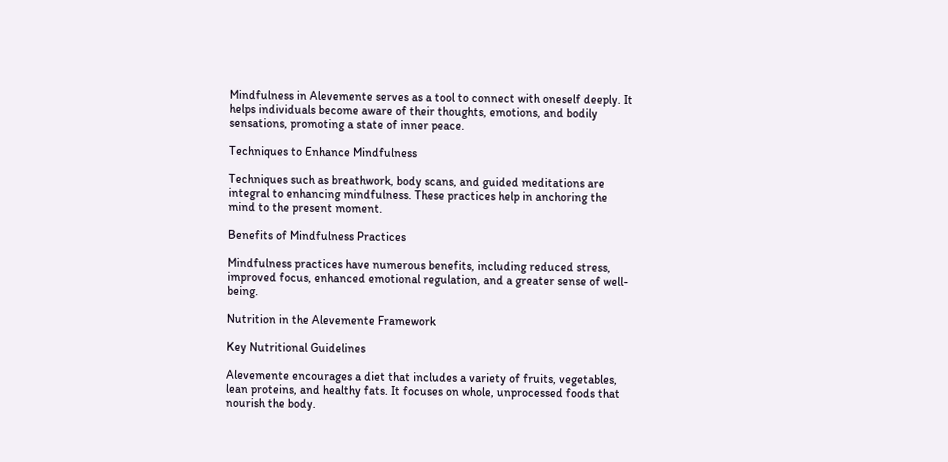Mindfulness in Alevemente serves as a tool to connect with oneself deeply. It helps individuals become aware of their thoughts, emotions, and bodily sensations, promoting a state of inner peace.

Techniques to Enhance Mindfulness

Techniques such as breathwork, body scans, and guided meditations are integral to enhancing mindfulness. These practices help in anchoring the mind to the present moment.

Benefits of Mindfulness Practices

Mindfulness practices have numerous benefits, including reduced stress, improved focus, enhanced emotional regulation, and a greater sense of well-being.

Nutrition in the Alevemente Framework

Key Nutritional Guidelines

Alevemente encourages a diet that includes a variety of fruits, vegetables, lean proteins, and healthy fats. It focuses on whole, unprocessed foods that nourish the body.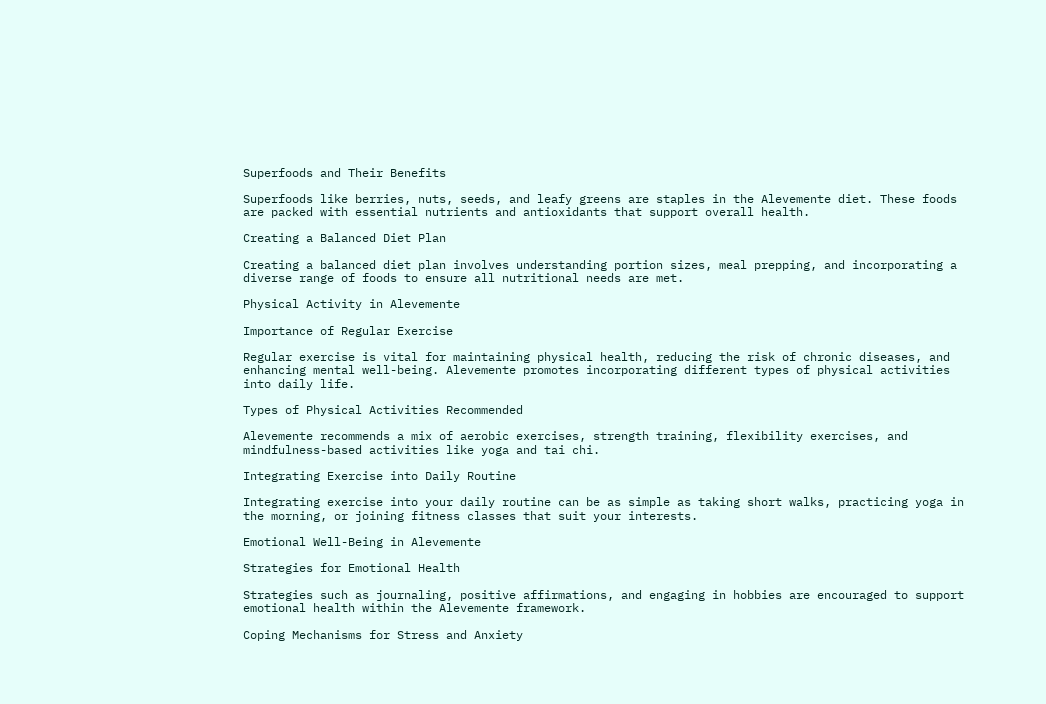Superfoods and Their Benefits

Superfoods like berries, nuts, seeds, and leafy greens are staples in the Alevemente diet. These foods are packed with essential nutrients and antioxidants that support overall health.

Creating a Balanced Diet Plan

Creating a balanced diet plan involves understanding portion sizes, meal prepping, and incorporating a diverse range of foods to ensure all nutritional needs are met.

Physical Activity in Alevemente

Importance of Regular Exercise

Regular exercise is vital for maintaining physical health, reducing the risk of chronic diseases, and enhancing mental well-being. Alevemente promotes incorporating different types of physical activities into daily life.

Types of Physical Activities Recommended

Alevemente recommends a mix of aerobic exercises, strength training, flexibility exercises, and mindfulness-based activities like yoga and tai chi.

Integrating Exercise into Daily Routine

Integrating exercise into your daily routine can be as simple as taking short walks, practicing yoga in the morning, or joining fitness classes that suit your interests.

Emotional Well-Being in Alevemente

Strategies for Emotional Health

Strategies such as journaling, positive affirmations, and engaging in hobbies are encouraged to support emotional health within the Alevemente framework.

Coping Mechanisms for Stress and Anxiety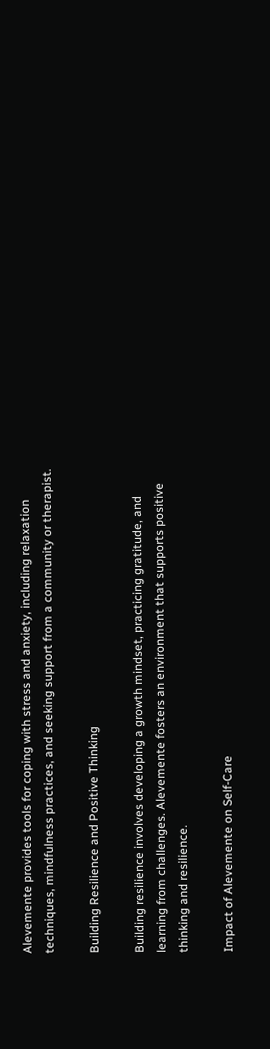Alevemente provides tools for coping with stress and anxiety, including relaxation techniques, mindfulness practices, and seeking support from a community or therapist.

Building Resilience and Positive Thinking

Building resilience involves developing a growth mindset, practicing gratitude, and learning from challenges. Alevemente fosters an environment that supports positive thinking and resilience.

Impact of Alevemente on Self-Care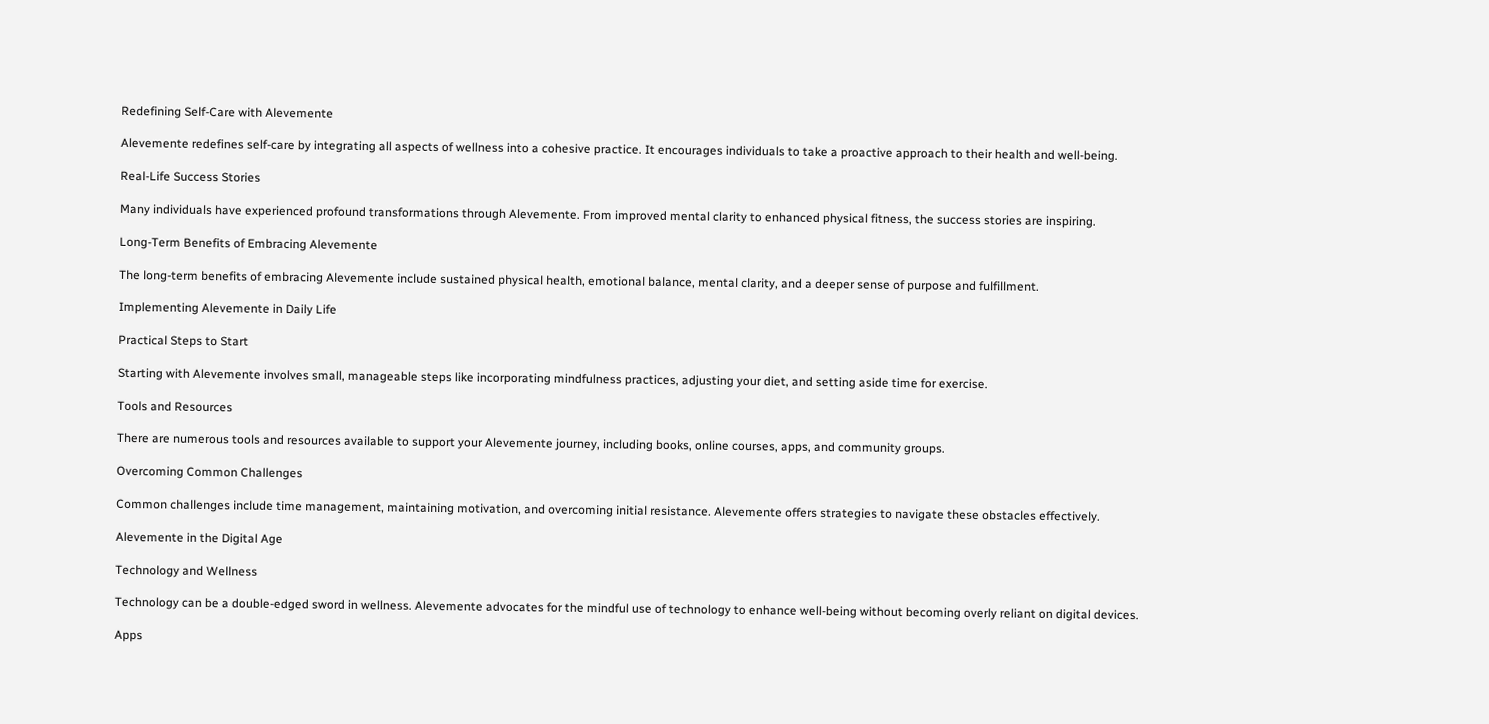Redefining Self-Care with Alevemente

Alevemente redefines self-care by integrating all aspects of wellness into a cohesive practice. It encourages individuals to take a proactive approach to their health and well-being.

Real-Life Success Stories

Many individuals have experienced profound transformations through Alevemente. From improved mental clarity to enhanced physical fitness, the success stories are inspiring.

Long-Term Benefits of Embracing Alevemente

The long-term benefits of embracing Alevemente include sustained physical health, emotional balance, mental clarity, and a deeper sense of purpose and fulfillment.

Implementing Alevemente in Daily Life

Practical Steps to Start

Starting with Alevemente involves small, manageable steps like incorporating mindfulness practices, adjusting your diet, and setting aside time for exercise.

Tools and Resources

There are numerous tools and resources available to support your Alevemente journey, including books, online courses, apps, and community groups.

Overcoming Common Challenges

Common challenges include time management, maintaining motivation, and overcoming initial resistance. Alevemente offers strategies to navigate these obstacles effectively.

Alevemente in the Digital Age

Technology and Wellness

Technology can be a double-edged sword in wellness. Alevemente advocates for the mindful use of technology to enhance well-being without becoming overly reliant on digital devices.

Apps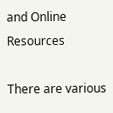and Online Resources

There are various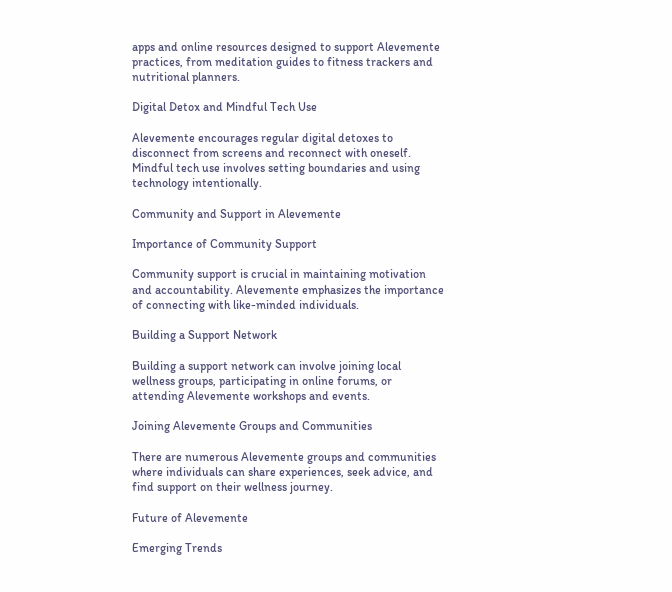apps and online resources designed to support Alevemente practices, from meditation guides to fitness trackers and nutritional planners.

Digital Detox and Mindful Tech Use

Alevemente encourages regular digital detoxes to disconnect from screens and reconnect with oneself. Mindful tech use involves setting boundaries and using technology intentionally.

Community and Support in Alevemente

Importance of Community Support

Community support is crucial in maintaining motivation and accountability. Alevemente emphasizes the importance of connecting with like-minded individuals.

Building a Support Network

Building a support network can involve joining local wellness groups, participating in online forums, or attending Alevemente workshops and events.

Joining Alevemente Groups and Communities

There are numerous Alevemente groups and communities where individuals can share experiences, seek advice, and find support on their wellness journey.

Future of Alevemente

Emerging Trends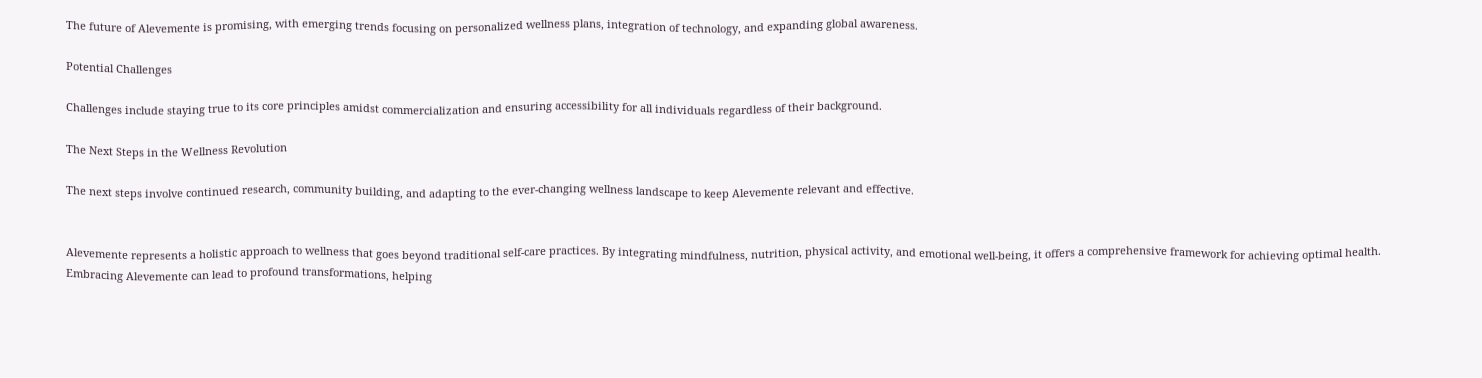The future of Alevemente is promising, with emerging trends focusing on personalized wellness plans, integration of technology, and expanding global awareness.

Potential Challenges

Challenges include staying true to its core principles amidst commercialization and ensuring accessibility for all individuals regardless of their background.

The Next Steps in the Wellness Revolution

The next steps involve continued research, community building, and adapting to the ever-changing wellness landscape to keep Alevemente relevant and effective.


Alevemente represents a holistic approach to wellness that goes beyond traditional self-care practices. By integrating mindfulness, nutrition, physical activity, and emotional well-being, it offers a comprehensive framework for achieving optimal health. Embracing Alevemente can lead to profound transformations, helping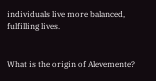individuals live more balanced, fulfilling lives.


What is the origin of Alevemente?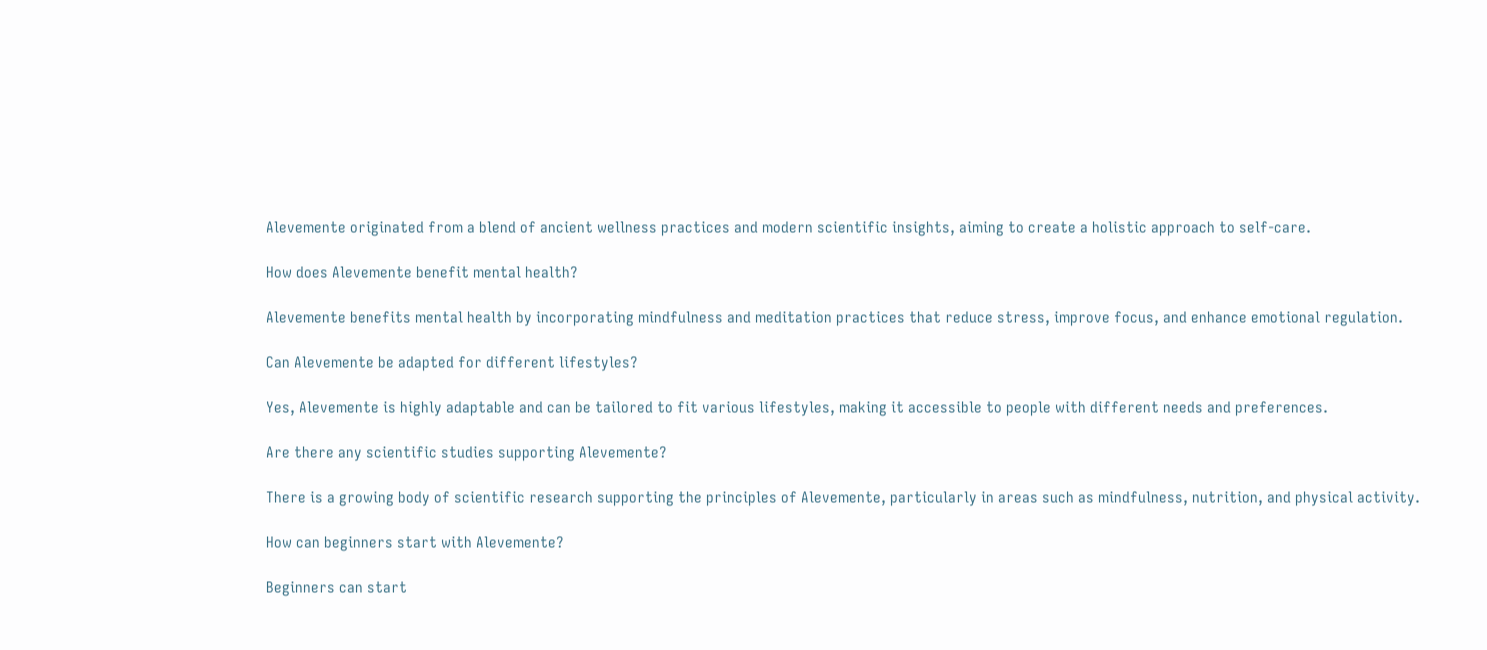Alevemente originated from a blend of ancient wellness practices and modern scientific insights, aiming to create a holistic approach to self-care.

How does Alevemente benefit mental health?

Alevemente benefits mental health by incorporating mindfulness and meditation practices that reduce stress, improve focus, and enhance emotional regulation.

Can Alevemente be adapted for different lifestyles?

Yes, Alevemente is highly adaptable and can be tailored to fit various lifestyles, making it accessible to people with different needs and preferences.

Are there any scientific studies supporting Alevemente?

There is a growing body of scientific research supporting the principles of Alevemente, particularly in areas such as mindfulness, nutrition, and physical activity.

How can beginners start with Alevemente?

Beginners can start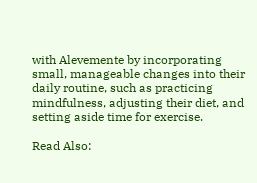with Alevemente by incorporating small, manageable changes into their daily routine, such as practicing mindfulness, adjusting their diet, and setting aside time for exercise.

Read Also: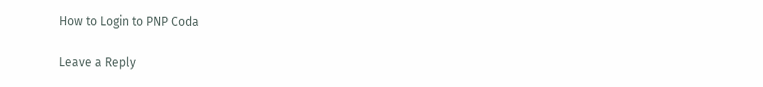How to Login to PNP Coda

Leave a Reply